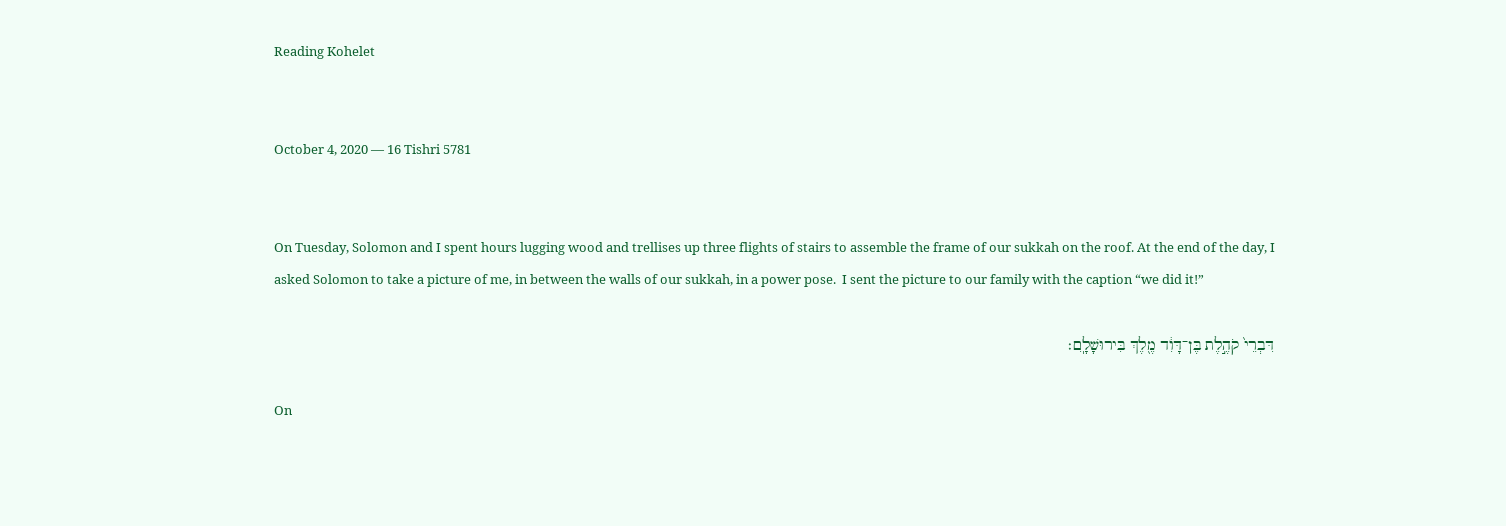Reading Kohelet


October 4, 2020 — 16 Tishri 5781


On Tuesday, Solomon and I spent hours lugging wood and trellises up three flights of stairs to assemble the frame of our sukkah on the roof. At the end of the day, I asked Solomon to take a picture of me, in between the walls of our sukkah, in a power pose.  I sent the picture to our family with the caption “we did it!”

דִּבְרֵי֙ קֹהֶ֣לֶת בֶּן־דָּוִ֔ד מֶ֖לֶךְ בִּירוּשָׁלִָֽם׃

On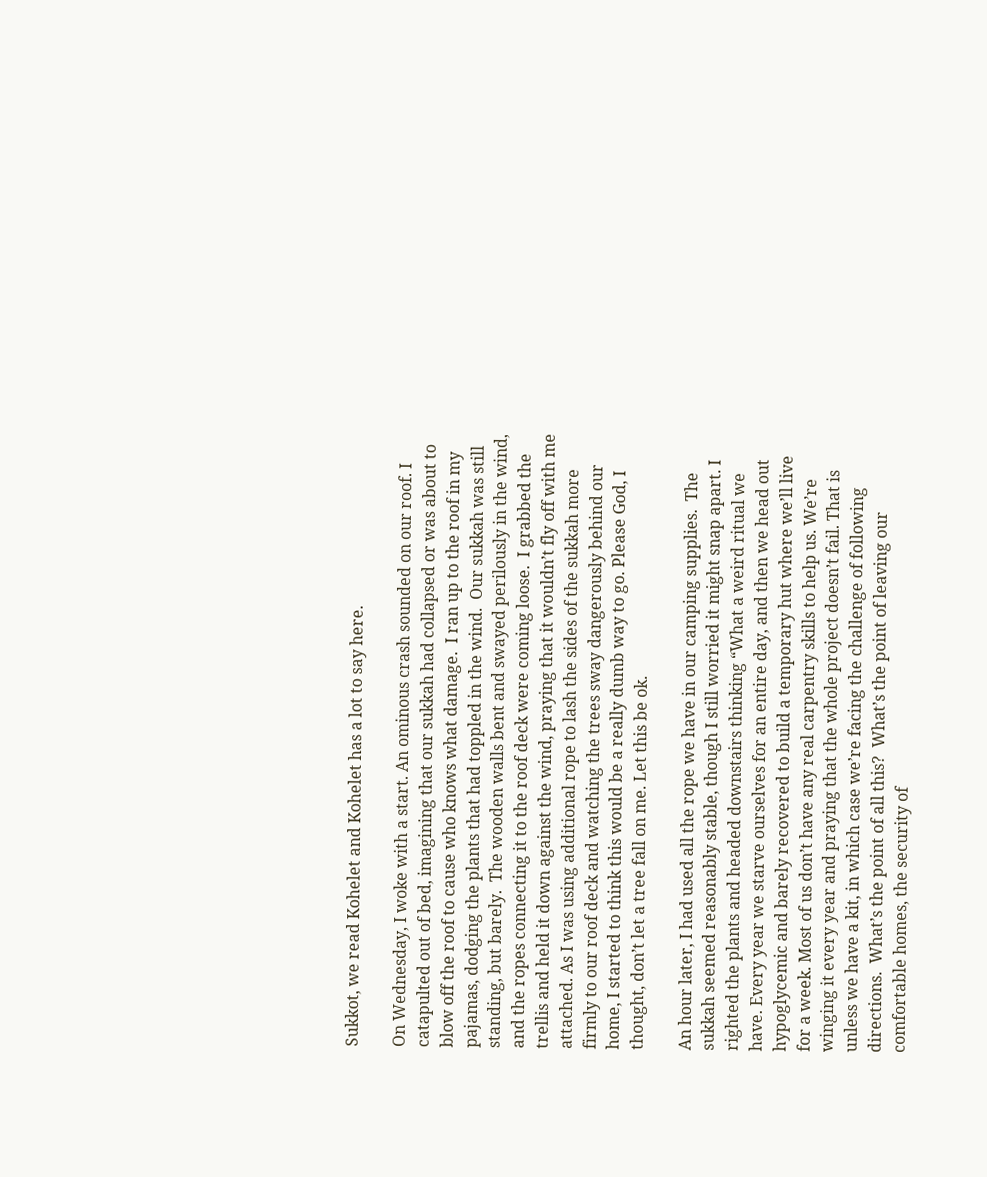Sukkot, we read Kohelet and Kohelet has a lot to say here.

On Wednesday, I woke with a start. An ominous crash sounded on our roof. I catapulted out of bed, imagining that our sukkah had collapsed or was about to blow off the roof to cause who knows what damage.  I ran up to the roof in my pajamas, dodging the plants that had toppled in the wind.  Our sukkah was still standing, but barely.  The wooden walls bent and swayed perilously in the wind, and the ropes connecting it to the roof deck were coming loose.  I grabbed the trellis and held it down against the wind, praying that it wouldn’t fly off with me attached. As I was using additional rope to lash the sides of the sukkah more firmly to our roof deck and watching the trees sway dangerously behind our home, I started to think this would be a really dumb way to go. Please God, I thought, don’t let a tree fall on me. Let this be ok.

An hour later, I had used all the rope we have in our camping supplies.  The sukkah seemed reasonably stable, though I still worried it might snap apart. I righted the plants and headed downstairs thinking “What a weird ritual we have. Every year we starve ourselves for an entire day, and then we head out hypoglycemic and barely recovered to build a temporary hut where we’ll live for a week. Most of us don’t have any real carpentry skills to help us. We’re winging it every year and praying that the whole project doesn’t fail. That is unless we have a kit, in which case we’re facing the challenge of following directions.  What’s the point of all this?  What’s the point of leaving our comfortable homes, the security of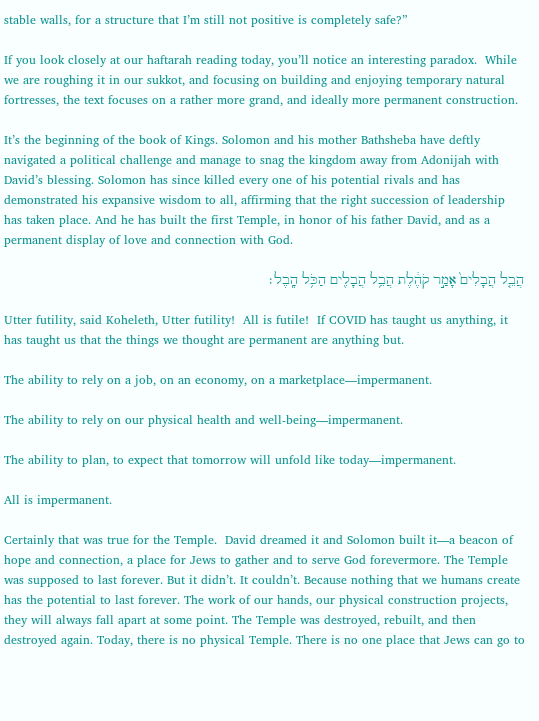stable walls, for a structure that I’m still not positive is completely safe?”

If you look closely at our haftarah reading today, you’ll notice an interesting paradox.  While we are roughing it in our sukkot, and focusing on building and enjoying temporary natural fortresses, the text focuses on a rather more grand, and ideally more permanent construction.

It’s the beginning of the book of Kings. Solomon and his mother Bathsheba have deftly navigated a political challenge and manage to snag the kingdom away from Adonijah with David’s blessing. Solomon has since killed every one of his potential rivals and has demonstrated his expansive wisdom to all, affirming that the right succession of leadership has taken place. And he has built the first Temple, in honor of his father David, and as a permanent display of love and connection with God.

הֲבֵ֤ל הֲבָלִים֙ אָמַ֣ר קֹהֶ֔לֶת הֲבֵ֥ל הֲבָלִ֖ים הַכֹּ֥ל הָֽבֶל׃

Utter futility, said Koheleth, Utter futility!  All is futile!  If COVID has taught us anything, it has taught us that the things we thought are permanent are anything but.

The ability to rely on a job, on an economy, on a marketplace—impermanent.

The ability to rely on our physical health and well-being—impermanent.

The ability to plan, to expect that tomorrow will unfold like today—impermanent.

All is impermanent.

Certainly that was true for the Temple.  David dreamed it and Solomon built it—a beacon of hope and connection, a place for Jews to gather and to serve God forevermore. The Temple was supposed to last forever. But it didn’t. It couldn’t. Because nothing that we humans create has the potential to last forever. The work of our hands, our physical construction projects, they will always fall apart at some point. The Temple was destroyed, rebuilt, and then destroyed again. Today, there is no physical Temple. There is no one place that Jews can go to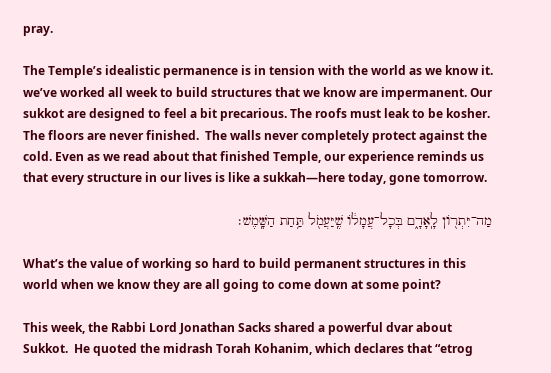pray.

The Temple’s idealistic permanence is in tension with the world as we know it. we’ve worked all week to build structures that we know are impermanent. Our sukkot are designed to feel a bit precarious. The roofs must leak to be kosher. The floors are never finished.  The walls never completely protect against the cold. Even as we read about that finished Temple, our experience reminds us that every structure in our lives is like a sukkah—here today, gone tomorrow.

מַה־יִּתְר֖וֹן לָֽאָדָ֑ם בְּכָל־עֲמָל֔וֹ שֶֽׁיַּעֲמֹ֖ל תַּ֥חַת הַשָּֽׁמֶשׁ׃

What’s the value of working so hard to build permanent structures in this world when we know they are all going to come down at some point?

This week, the Rabbi Lord Jonathan Sacks shared a powerful dvar about Sukkot.  He quoted the midrash Torah Kohanim, which declares that “etrog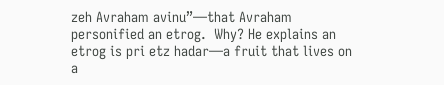zeh Avraham avinu”—that Avraham personified an etrog.  Why? He explains an etrog is pri etz hadar—a fruit that lives on a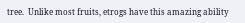tree.  Unlike most fruits, etrogs have this amazing ability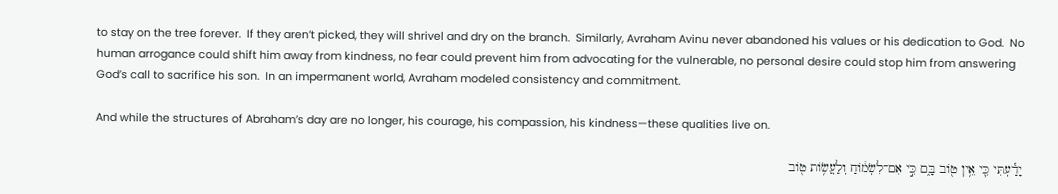to stay on the tree forever.  If they aren’t picked, they will shrivel and dry on the branch.  Similarly, Avraham Avinu never abandoned his values or his dedication to God.  No human arrogance could shift him away from kindness, no fear could prevent him from advocating for the vulnerable, no personal desire could stop him from answering God’s call to sacrifice his son.  In an impermanent world, Avraham modeled consistency and commitment.

And while the structures of Abraham’s day are no longer, his courage, his compassion, his kindness—these qualities live on.

יָדַ֕עְתִּי כִּ֛י אֵ֥ין ט֖וֹב בָּ֑ם כִּ֣י אִם־לִשְׂמ֔וֹחַ וְלַעֲשׂ֥וֹת ט֖וֹב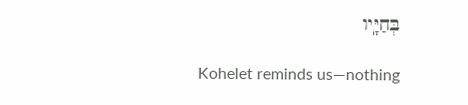בְּחַיָּֽיו

Kohelet reminds us—nothing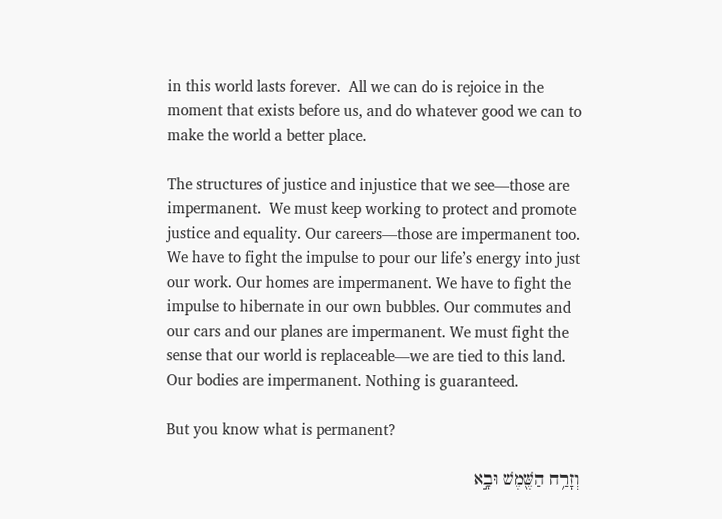in this world lasts forever.  All we can do is rejoice in the moment that exists before us, and do whatever good we can to make the world a better place.

The structures of justice and injustice that we see—those are impermanent.  We must keep working to protect and promote justice and equality. Our careers—those are impermanent too. We have to fight the impulse to pour our life’s energy into just our work. Our homes are impermanent. We have to fight the impulse to hibernate in our own bubbles. Our commutes and our cars and our planes are impermanent. We must fight the sense that our world is replaceable—we are tied to this land. Our bodies are impermanent. Nothing is guaranteed.

But you know what is permanent?

וְזָרַ֥ח הַשֶּׁ֖מֶשׁ וּבָ֣א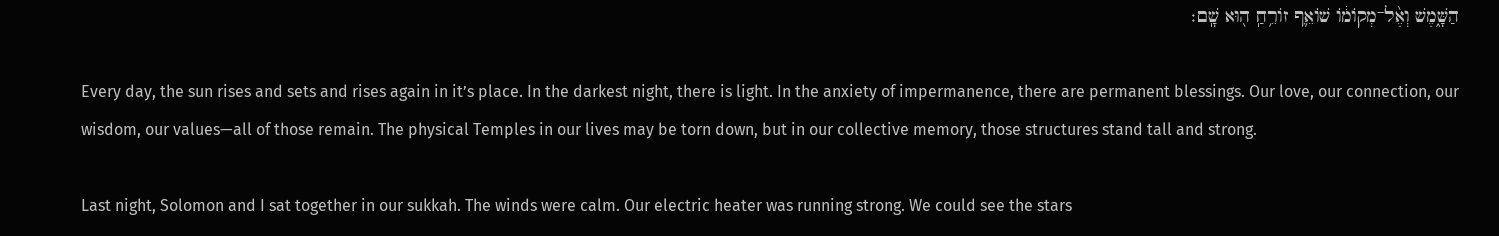הַשָּׁ֑מֶשׁ וְאֶ֨ל־מְקוֹמ֔וֹ שׁוֹאֵ֛ף זוֹרֵ֥חַֽ ה֖וּא שָֽׁם׃

Every day, the sun rises and sets and rises again in it’s place. In the darkest night, there is light. In the anxiety of impermanence, there are permanent blessings. Our love, our connection, our wisdom, our values—all of those remain. The physical Temples in our lives may be torn down, but in our collective memory, those structures stand tall and strong.

Last night, Solomon and I sat together in our sukkah. The winds were calm. Our electric heater was running strong. We could see the stars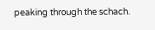peaking through the schach.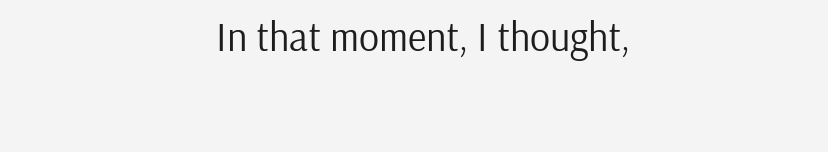In that moment, I thought,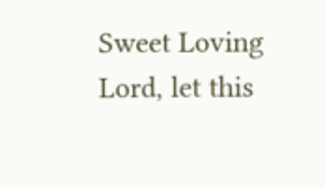Sweet Loving Lord, let this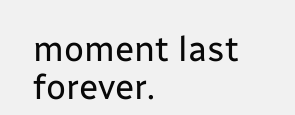moment last forever.